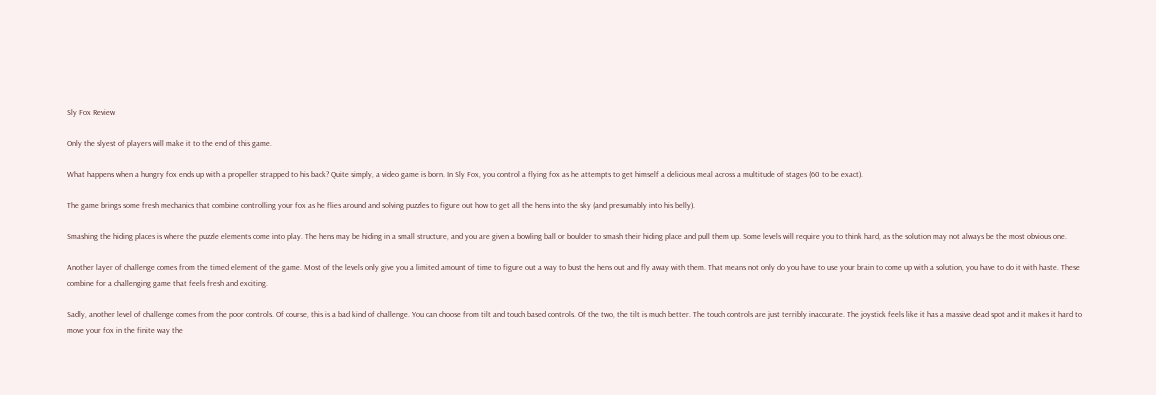Sly Fox Review

Only the slyest of players will make it to the end of this game.

What happens when a hungry fox ends up with a propeller strapped to his back? Quite simply, a video game is born. In Sly Fox, you control a flying fox as he attempts to get himself a delicious meal across a multitude of stages (60 to be exact).

The game brings some fresh mechanics that combine controlling your fox as he flies around and solving puzzles to figure out how to get all the hens into the sky (and presumably into his belly).

Smashing the hiding places is where the puzzle elements come into play. The hens may be hiding in a small structure, and you are given a bowling ball or boulder to smash their hiding place and pull them up. Some levels will require you to think hard, as the solution may not always be the most obvious one.

Another layer of challenge comes from the timed element of the game. Most of the levels only give you a limited amount of time to figure out a way to bust the hens out and fly away with them. That means not only do you have to use your brain to come up with a solution, you have to do it with haste. These combine for a challenging game that feels fresh and exciting.

Sadly, another level of challenge comes from the poor controls. Of course, this is a bad kind of challenge. You can choose from tilt and touch based controls. Of the two, the tilt is much better. The touch controls are just terribly inaccurate. The joystick feels like it has a massive dead spot and it makes it hard to move your fox in the finite way the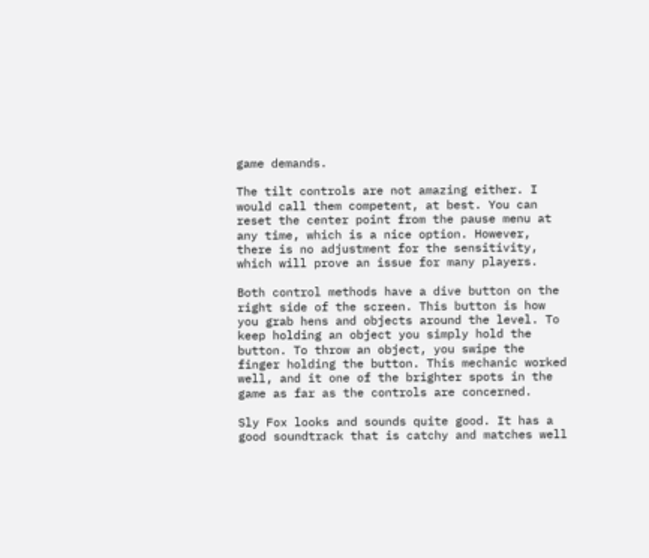game demands.

The tilt controls are not amazing either. I would call them competent, at best. You can reset the center point from the pause menu at any time, which is a nice option. However, there is no adjustment for the sensitivity, which will prove an issue for many players.

Both control methods have a dive button on the right side of the screen. This button is how you grab hens and objects around the level. To keep holding an object you simply hold the button. To throw an object, you swipe the finger holding the button. This mechanic worked well, and it one of the brighter spots in the game as far as the controls are concerned.

Sly Fox looks and sounds quite good. It has a good soundtrack that is catchy and matches well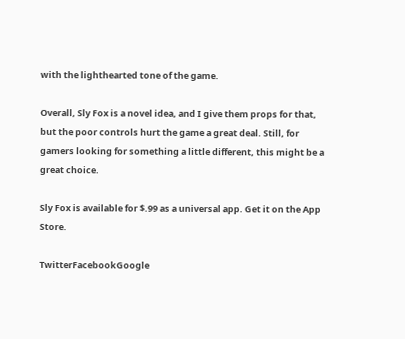with the lighthearted tone of the game.

Overall, Sly Fox is a novel idea, and I give them props for that, but the poor controls hurt the game a great deal. Still, for gamers looking for something a little different, this might be a great choice.

Sly Fox is available for $.99 as a universal app. Get it on the App Store.

TwitterFacebookGoogle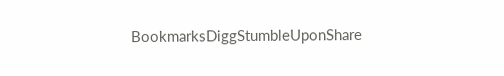BookmarksDiggStumbleUponShare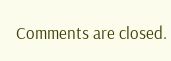Comments are closed.